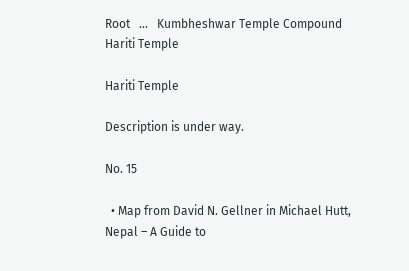Root   ...   Kumbheshwar Temple Compound   Hariti Temple

Hariti Temple

Description is under way.

No. 15

  • Map from David N. Gellner in Michael Hutt, Nepal – A Guide to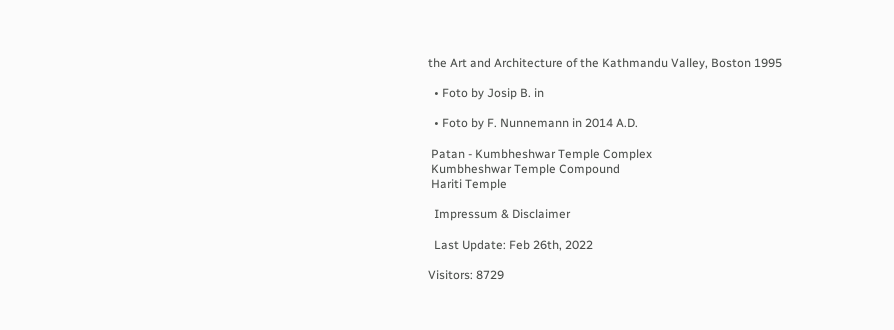the Art and Architecture of the Kathmandu Valley, Boston 1995

  • Foto by Josip B. in

  • Foto by F. Nunnemann in 2014 A.D.

 Patan - Kumbheshwar Temple Complex
 Kumbheshwar Temple Compound
 Hariti Temple

  Impressum & Disclaimer

  Last Update: Feb 26th, 2022

Visitors: 8729